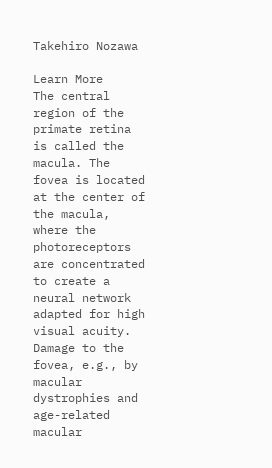Takehiro Nozawa

Learn More
The central region of the primate retina is called the macula. The fovea is located at the center of the macula, where the photoreceptors are concentrated to create a neural network adapted for high visual acuity. Damage to the fovea, e.g., by macular dystrophies and age-related macular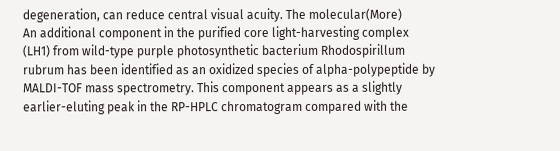degeneration, can reduce central visual acuity. The molecular(More)
An additional component in the purified core light-harvesting complex (LH1) from wild-type purple photosynthetic bacterium Rhodospirillum rubrum has been identified as an oxidized species of alpha-polypeptide by MALDI-TOF mass spectrometry. This component appears as a slightly earlier-eluting peak in the RP-HPLC chromatogram compared with the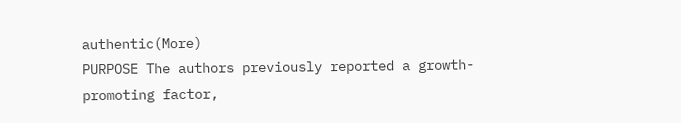authentic(More)
PURPOSE The authors previously reported a growth-promoting factor,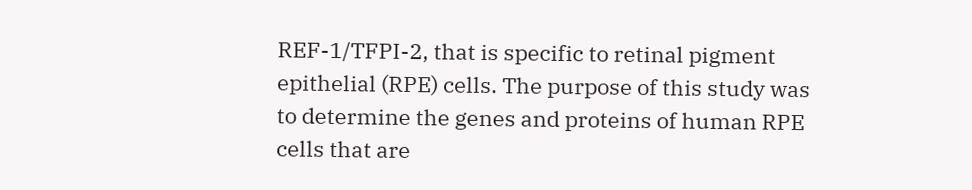REF-1/TFPI-2, that is specific to retinal pigment epithelial (RPE) cells. The purpose of this study was to determine the genes and proteins of human RPE cells that are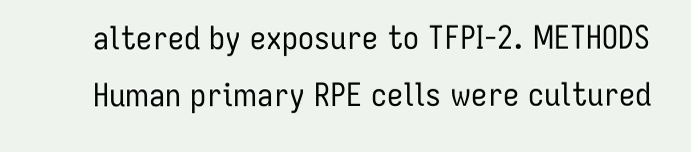altered by exposure to TFPI-2. METHODS Human primary RPE cells were cultured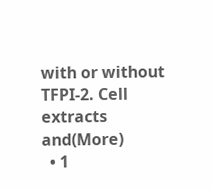with or without TFPI-2. Cell extracts and(More)
  • 1